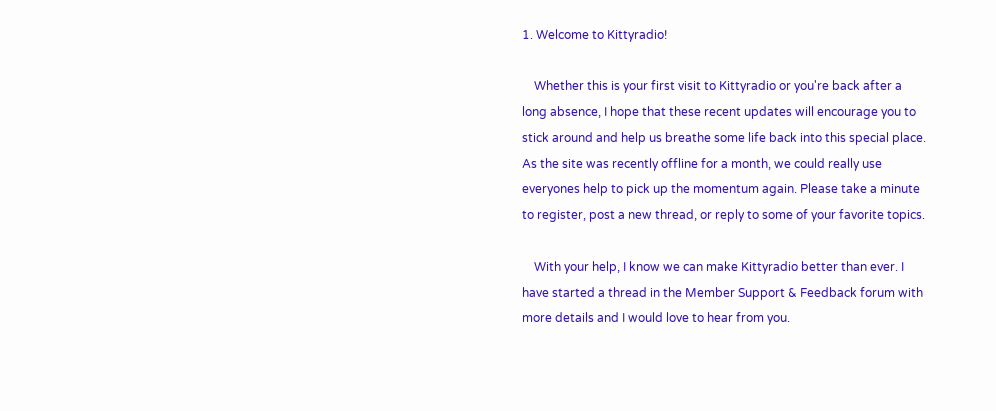1. Welcome to Kittyradio!

    Whether this is your first visit to Kittyradio or you're back after a long absence, I hope that these recent updates will encourage you to stick around and help us breathe some life back into this special place. As the site was recently offline for a month, we could really use everyones help to pick up the momentum again. Please take a minute to register, post a new thread, or reply to some of your favorite topics.

    With your help, I know we can make Kittyradio better than ever. I have started a thread in the Member Support & Feedback forum with more details and I would love to hear from you.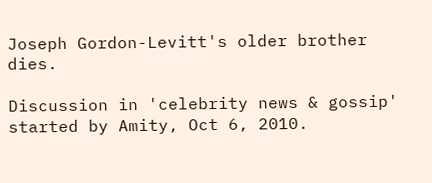Joseph Gordon-Levitt's older brother dies.

Discussion in 'celebrity news & gossip' started by Amity, Oct 6, 2010.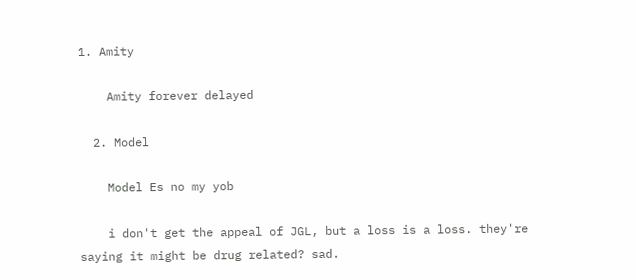1. Amity

    Amity forever delayed

  2. Model

    Model Es no my yob

    i don't get the appeal of JGL, but a loss is a loss. they're saying it might be drug related? sad.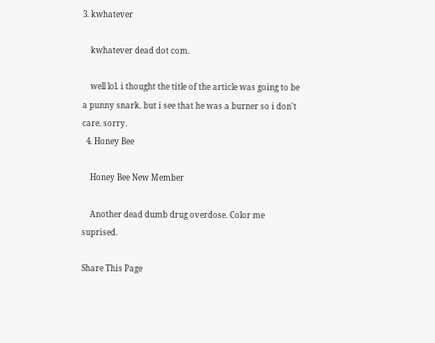3. kwhatever

    kwhatever dead dot com.

    well lol. i thought the title of the article was going to be a punny snark. but i see that he was a burner so i don't care. sorry.
  4. Honey Bee

    Honey Bee New Member

    Another dead dumb drug overdose. Color me suprised.

Share This Page